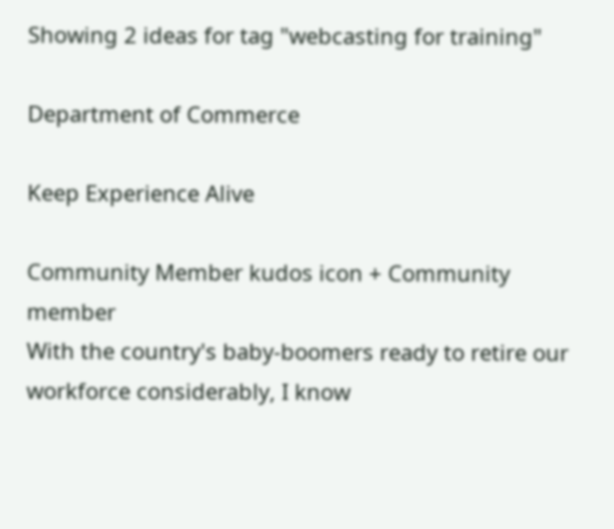Showing 2 ideas for tag "webcasting for training"

Department of Commerce

Keep Experience Alive

Community Member kudos icon + Community member
With the country's baby-boomers ready to retire our workforce considerably, I know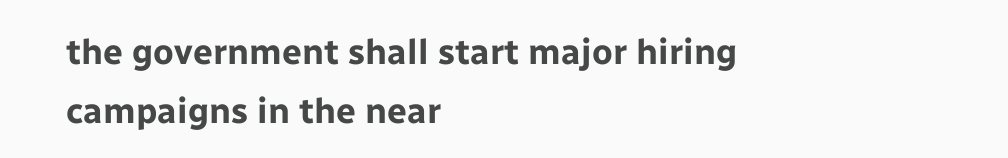the government shall start major hiring campaigns in the near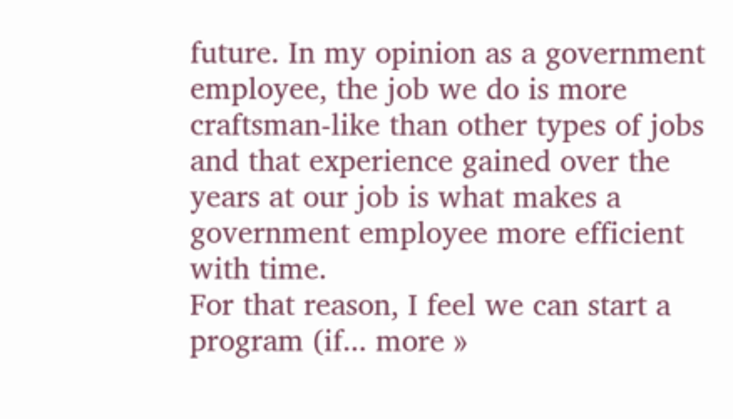future. In my opinion as a government employee, the job we do is more craftsman-like than other types of jobs and that experience gained over the years at our job is what makes a government employee more efficient with time.
For that reason, I feel we can start a program (if... more »